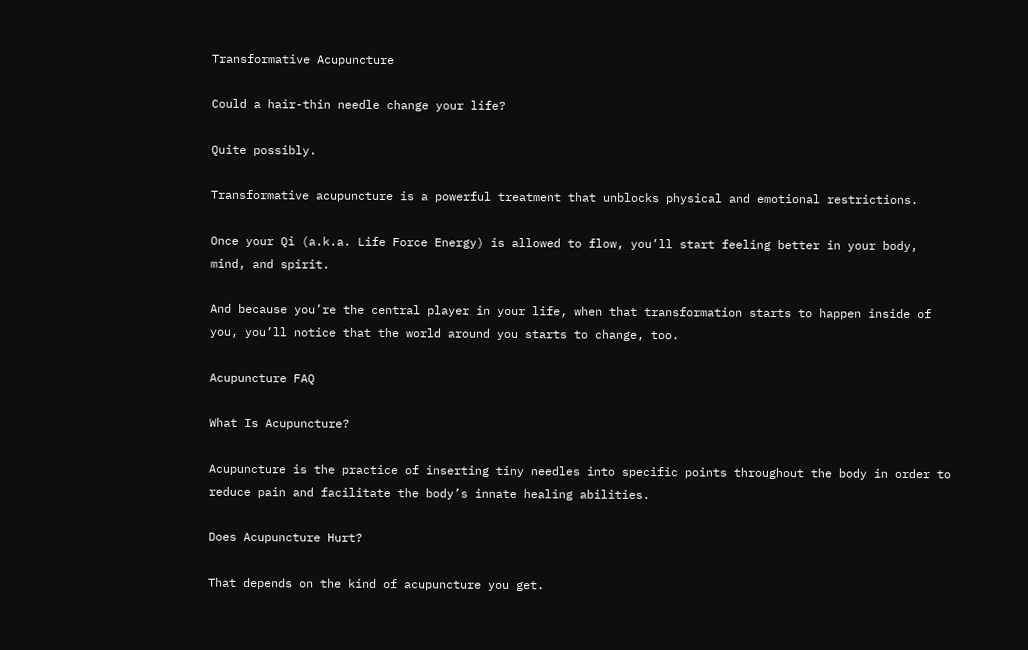Transformative Acupuncture

Could a hair-thin needle change your life?

Quite possibly.

Transformative acupuncture is a powerful treatment that unblocks physical and emotional restrictions.

Once your Qi (a.k.a. Life Force Energy) is allowed to flow, you’ll start feeling better in your body, mind, and spirit.

And because you’re the central player in your life, when that transformation starts to happen inside of you, you’ll notice that the world around you starts to change, too.

Acupuncture FAQ

What Is Acupuncture?

Acupuncture is the practice of inserting tiny needles into specific points throughout the body in order to reduce pain and facilitate the body’s innate healing abilities.

Does Acupuncture Hurt?

That depends on the kind of acupuncture you get.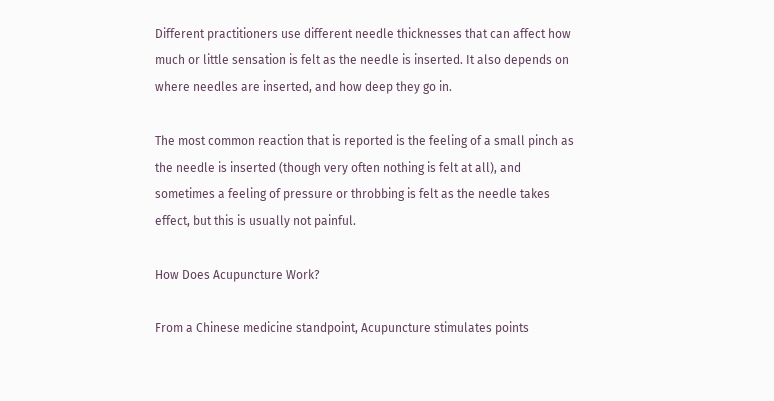Different practitioners use different needle thicknesses that can affect how much or little sensation is felt as the needle is inserted. It also depends on where needles are inserted, and how deep they go in.

The most common reaction that is reported is the feeling of a small pinch as the needle is inserted (though very often nothing is felt at all), and sometimes a feeling of pressure or throbbing is felt as the needle takes effect, but this is usually not painful.

How Does Acupuncture Work?

From a Chinese medicine standpoint, Acupuncture stimulates points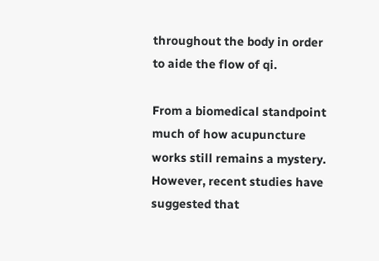throughout the body in order to aide the flow of qi.

From a biomedical standpoint much of how acupuncture works still remains a mystery. However, recent studies have suggested that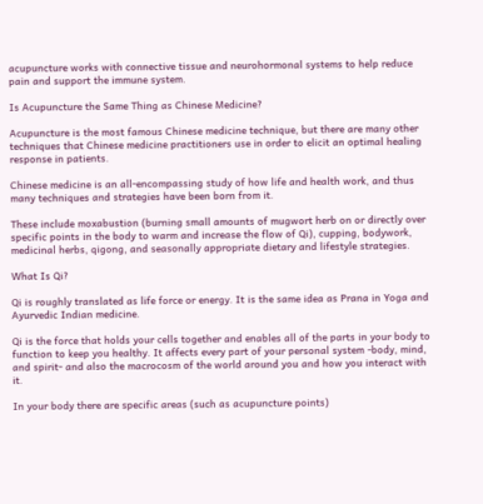acupuncture works with connective tissue and neurohormonal systems to help reduce pain and support the immune system.

Is Acupuncture the Same Thing as Chinese Medicine?

Acupuncture is the most famous Chinese medicine technique, but there are many other techniques that Chinese medicine practitioners use in order to elicit an optimal healing response in patients.

Chinese medicine is an all-encompassing study of how life and health work, and thus many techniques and strategies have been born from it.

These include moxabustion (burning small amounts of mugwort herb on or directly over specific points in the body to warm and increase the flow of Qi), cupping, bodywork, medicinal herbs, qigong, and seasonally appropriate dietary and lifestyle strategies.

What Is Qi?

Qi is roughly translated as life force or energy. It is the same idea as Prana in Yoga and Ayurvedic Indian medicine.

Qi is the force that holds your cells together and enables all of the parts in your body to function to keep you healthy. It affects every part of your personal system -body, mind, and spirit- and also the macrocosm of the world around you and how you interact with it.

In your body there are specific areas (such as acupuncture points)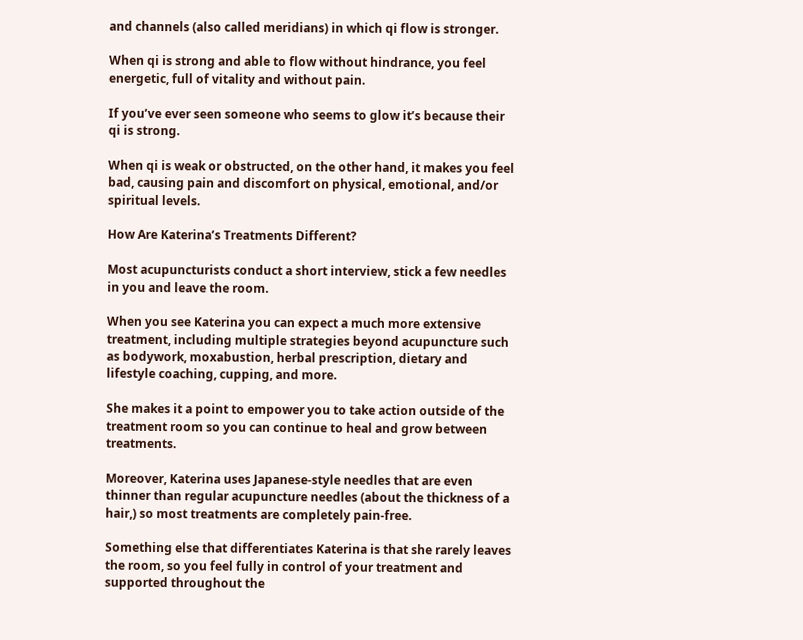and channels (also called meridians) in which qi flow is stronger.

When qi is strong and able to flow without hindrance, you feel energetic, full of vitality and without pain.

If you’ve ever seen someone who seems to glow it’s because their qi is strong.

When qi is weak or obstructed, on the other hand, it makes you feel bad, causing pain and discomfort on physical, emotional, and/or spiritual levels.

How Are Katerina’s Treatments Different?

Most acupuncturists conduct a short interview, stick a few needles in you and leave the room.

When you see Katerina you can expect a much more extensive treatment, including multiple strategies beyond acupuncture such as bodywork, moxabustion, herbal prescription, dietary and lifestyle coaching, cupping, and more.

She makes it a point to empower you to take action outside of the treatment room so you can continue to heal and grow between treatments.

Moreover, Katerina uses Japanese-style needles that are even thinner than regular acupuncture needles (about the thickness of a hair,) so most treatments are completely pain-free.

Something else that differentiates Katerina is that she rarely leaves the room, so you feel fully in control of your treatment and supported throughout the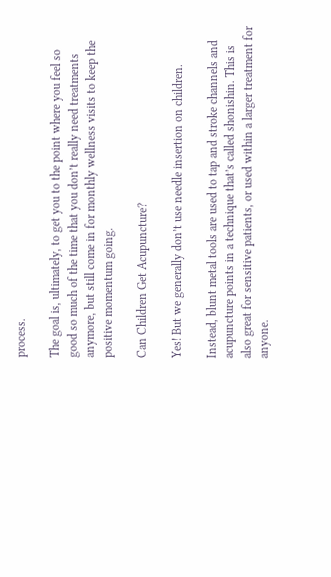process.

The goal is, ultimately, to get you to the point where you feel so good so much of the time that you don’t really need treatments anymore, but still come in for monthly wellness visits to keep the positive momentum going.

Can Children Get Acupuncture?

Yes! But we generally don’t use needle insertion on children.

Instead, blunt metal tools are used to tap and stroke channels and acupuncture points in a technique that’s called shonishin. This is also great for sensitive patients, or used within a larger treatment for anyone.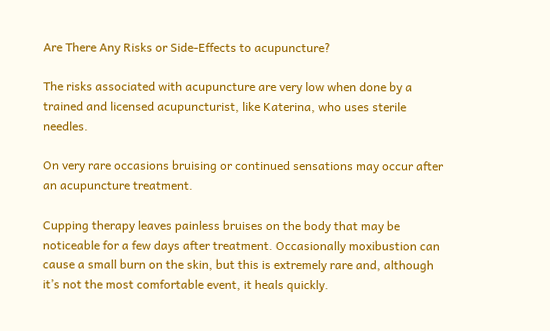Are There Any Risks or Side-Effects to acupuncture?

The risks associated with acupuncture are very low when done by a trained and licensed acupuncturist, like Katerina, who uses sterile needles.

On very rare occasions bruising or continued sensations may occur after an acupuncture treatment.

Cupping therapy leaves painless bruises on the body that may be noticeable for a few days after treatment. Occasionally moxibustion can cause a small burn on the skin, but this is extremely rare and, although it’s not the most comfortable event, it heals quickly.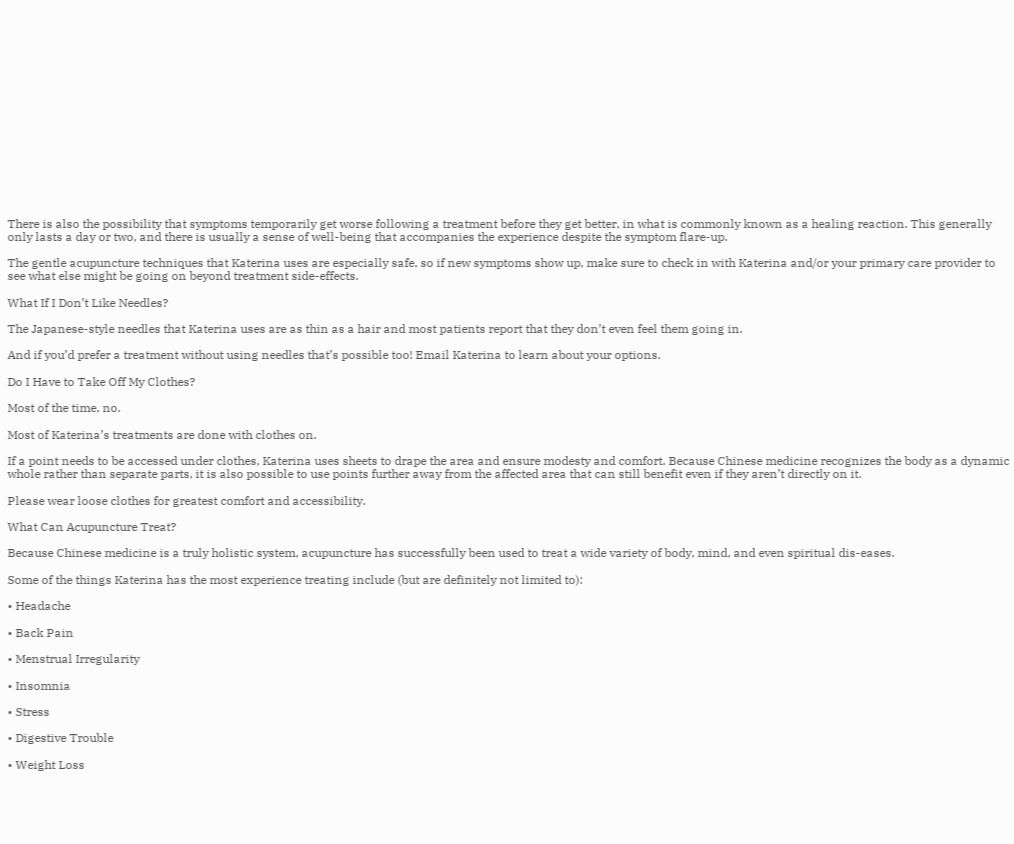There is also the possibility that symptoms temporarily get worse following a treatment before they get better, in what is commonly known as a healing reaction. This generally only lasts a day or two, and there is usually a sense of well-being that accompanies the experience despite the symptom flare-up.

The gentle acupuncture techniques that Katerina uses are especially safe, so if new symptoms show up, make sure to check in with Katerina and/or your primary care provider to see what else might be going on beyond treatment side-effects.

What If I Don’t Like Needles?

The Japanese-style needles that Katerina uses are as thin as a hair and most patients report that they don’t even feel them going in.

And if you’d prefer a treatment without using needles that’s possible too! Email Katerina to learn about your options.

Do I Have to Take Off My Clothes?

Most of the time, no.

Most of Katerina’s treatments are done with clothes on.

If a point needs to be accessed under clothes, Katerina uses sheets to drape the area and ensure modesty and comfort. Because Chinese medicine recognizes the body as a dynamic whole rather than separate parts, it is also possible to use points further away from the affected area that can still benefit even if they aren’t directly on it.

Please wear loose clothes for greatest comfort and accessibility.

What Can Acupuncture Treat?

Because Chinese medicine is a truly holistic system, acupuncture has successfully been used to treat a wide variety of body, mind, and even spiritual dis-eases.

Some of the things Katerina has the most experience treating include (but are definitely not limited to):

• Headache

• Back Pain

• Menstrual Irregularity

• Insomnia

• Stress

• Digestive Trouble

• Weight Loss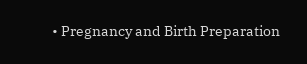• Pregnancy and Birth Preparation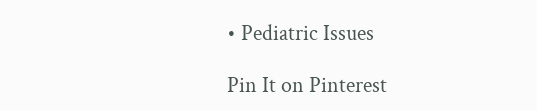• Pediatric Issues

Pin It on Pinterest